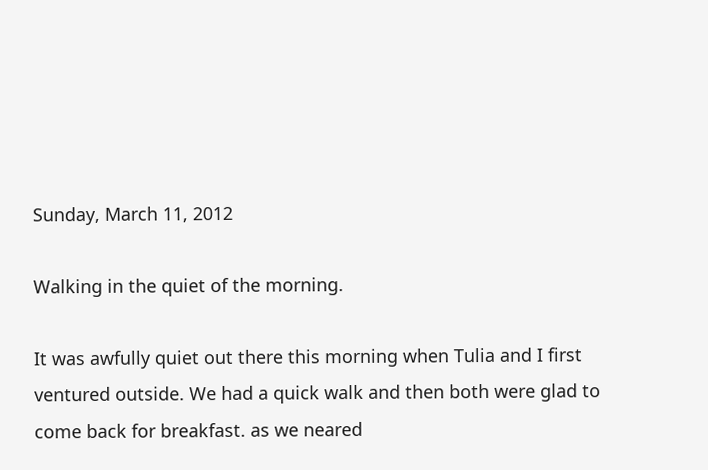Sunday, March 11, 2012

Walking in the quiet of the morning.

It was awfully quiet out there this morning when Tulia and I first ventured outside. We had a quick walk and then both were glad to come back for breakfast. as we neared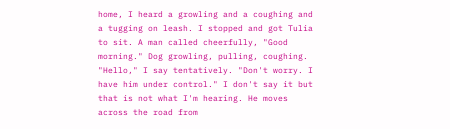home, I heard a growling and a coughing and a tugging on leash. I stopped and got Tulia to sit. A man called cheerfully, "Good morning." Dog growling, pulling, coughing. "Hello," I say tentatively. "Don't worry. I have him under control." I don't say it but that is not what I'm hearing. He moves across the road from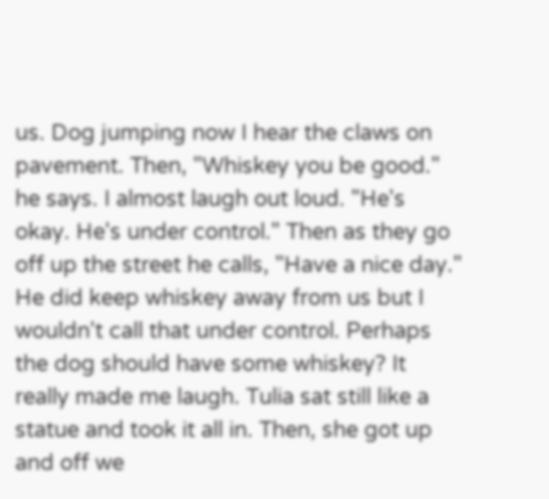us. Dog jumping now I hear the claws on pavement. Then, "Whiskey you be good." he says. I almost laugh out loud. "He's okay. He's under control." Then as they go off up the street he calls, "Have a nice day." He did keep whiskey away from us but I wouldn't call that under control. Perhaps the dog should have some whiskey? It really made me laugh. Tulia sat still like a statue and took it all in. Then, she got up and off we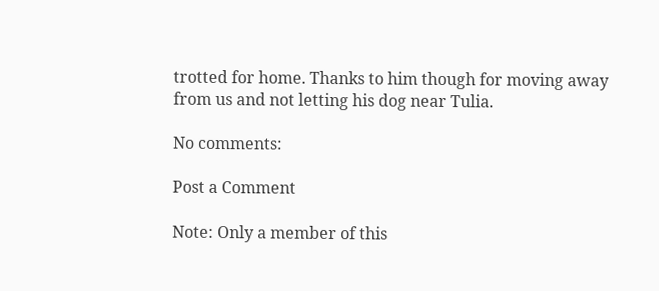trotted for home. Thanks to him though for moving away from us and not letting his dog near Tulia.

No comments:

Post a Comment

Note: Only a member of this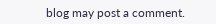blog may post a comment.